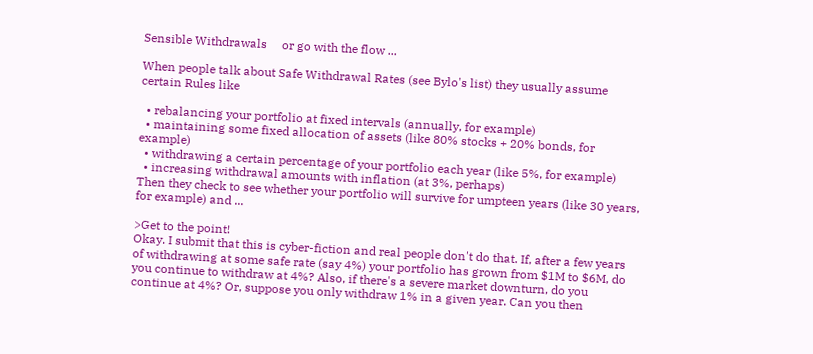Sensible Withdrawals     or go with the flow ...

When people talk about Safe Withdrawal Rates (see Bylo's list) they usually assume certain Rules like

  • rebalancing your portfolio at fixed intervals (annually, for example)
  • maintaining some fixed allocation of assets (like 80% stocks + 20% bonds, for example)
  • withdrawing a certain percentage of your portfolio each year (like 5%, for example)
  • increasing withdrawal amounts with inflation (at 3%, perhaps)
Then they check to see whether your portfolio will survive for umpteen years (like 30 years, for example) and ...

>Get to the point!
Okay. I submit that this is cyber-fiction and real people don't do that. If, after a few years of withdrawing at some safe rate (say 4%) your portfolio has grown from $1M to $6M, do you continue to withdraw at 4%? Also, if there's a severe market downturn, do you continue at 4%? Or, suppose you only withdraw 1% in a given year. Can you then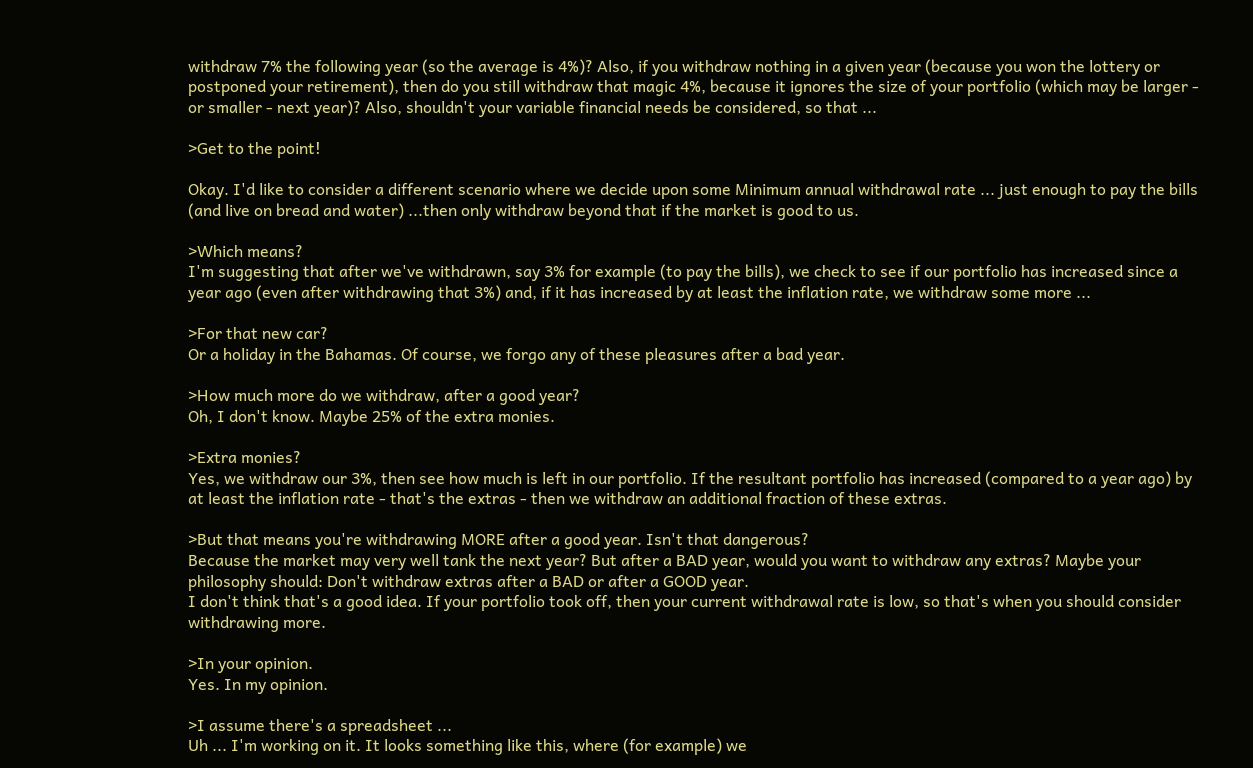withdraw 7% the following year (so the average is 4%)? Also, if you withdraw nothing in a given year (because you won the lottery or postponed your retirement), then do you still withdraw that magic 4%, because it ignores the size of your portfolio (which may be larger - or smaller - next year)? Also, shouldn't your variable financial needs be considered, so that ...

>Get to the point!

Okay. I'd like to consider a different scenario where we decide upon some Minimum annual withdrawal rate ... just enough to pay the bills (and live on bread and water) ...then only withdraw beyond that if the market is good to us.

>Which means?
I'm suggesting that after we've withdrawn, say 3% for example (to pay the bills), we check to see if our portfolio has increased since a year ago (even after withdrawing that 3%) and, if it has increased by at least the inflation rate, we withdraw some more ...

>For that new car?
Or a holiday in the Bahamas. Of course, we forgo any of these pleasures after a bad year.

>How much more do we withdraw, after a good year?
Oh, I don't know. Maybe 25% of the extra monies.

>Extra monies?
Yes, we withdraw our 3%, then see how much is left in our portfolio. If the resultant portfolio has increased (compared to a year ago) by at least the inflation rate - that's the extras - then we withdraw an additional fraction of these extras.

>But that means you're withdrawing MORE after a good year. Isn't that dangerous?
Because the market may very well tank the next year? But after a BAD year, would you want to withdraw any extras? Maybe your philosophy should: Don't withdraw extras after a BAD or after a GOOD year.
I don't think that's a good idea. If your portfolio took off, then your current withdrawal rate is low, so that's when you should consider withdrawing more.

>In your opinion.
Yes. In my opinion.

>I assume there's a spreadsheet ...
Uh ... I'm working on it. It looks something like this, where (for example) we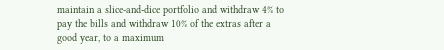maintain a slice-and-dice portfolio and withdraw 4% to pay the bills and withdraw 10% of the extras after a good year, to a maximum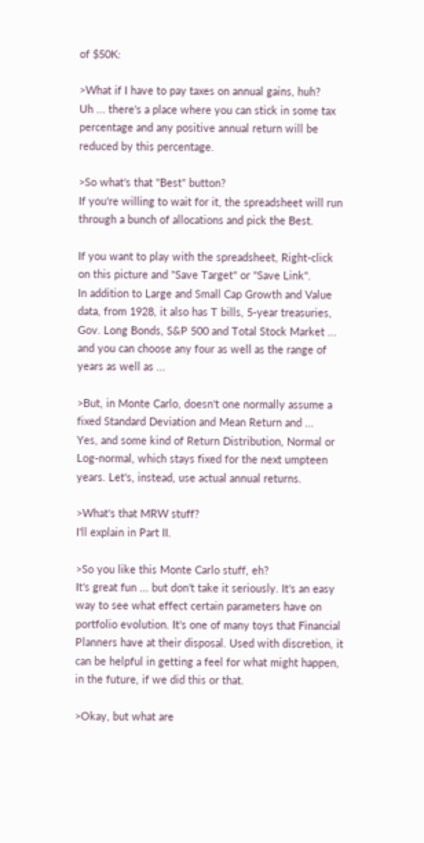of $50K:

>What if I have to pay taxes on annual gains, huh?
Uh ... there's a place where you can stick in some tax percentage and any positive annual return will be reduced by this percentage.

>So what's that "Best" button?
If you're willing to wait for it, the spreadsheet will run through a bunch of allocations and pick the Best.

If you want to play with the spreadsheet, Right-click on this picture and "Save Target" or "Save Link".
In addition to Large and Small Cap Growth and Value data, from 1928, it also has T bills, 5-year treasuries, Gov. Long Bonds, S&P 500 and Total Stock Market ... and you can choose any four as well as the range of years as well as ...

>But, in Monte Carlo, doesn't one normally assume a fixed Standard Deviation and Mean Return and ...
Yes, and some kind of Return Distribution, Normal or Log-normal, which stays fixed for the next umpteen years. Let's, instead, use actual annual returns.

>What's that MRW stuff?
I'll explain in Part II.

>So you like this Monte Carlo stuff, eh?
It's great fun ... but don't take it seriously. It's an easy way to see what effect certain parameters have on portfolio evolution. It's one of many toys that Financial Planners have at their disposal. Used with discretion, it can be helpful in getting a feel for what might happen, in the future, if we did this or that.

>Okay, but what are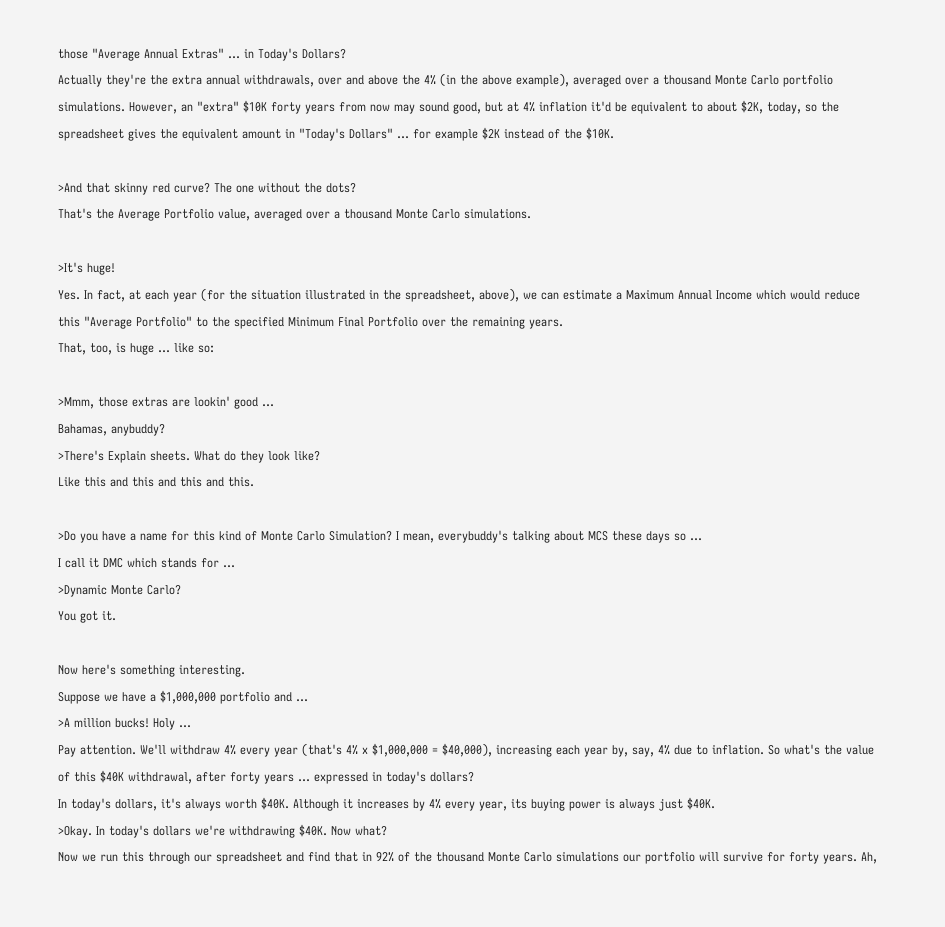those "Average Annual Extras" ... in Today's Dollars?
Actually they're the extra annual withdrawals, over and above the 4% (in the above example), averaged over a thousand Monte Carlo portfolio simulations. However, an "extra" $10K forty years from now may sound good, but at 4% inflation it'd be equivalent to about $2K, today, so the spreadsheet gives the equivalent amount in "Today's Dollars" ... for example $2K instead of the $10K.

>And that skinny red curve? The one without the dots?
That's the Average Portfolio value, averaged over a thousand Monte Carlo simulations.

>It's huge!
Yes. In fact, at each year (for the situation illustrated in the spreadsheet, above), we can estimate a Maximum Annual Income which would reduce this "Average Portfolio" to the specified Minimum Final Portfolio over the remaining years.
That, too, is huge ... like so:

>Mmm, those extras are lookin' good ...
Bahamas, anybuddy?
>There's Explain sheets. What do they look like?
Like this and this and this and this.

>Do you have a name for this kind of Monte Carlo Simulation? I mean, everybuddy's talking about MCS these days so ...
I call it DMC which stands for ...
>Dynamic Monte Carlo?
You got it.

Now here's something interesting.
Suppose we have a $1,000,000 portfolio and ...
>A million bucks! Holy ...
Pay attention. We'll withdraw 4% every year (that's 4% x $1,000,000 = $40,000), increasing each year by, say, 4% due to inflation. So what's the value of this $40K withdrawal, after forty years ... expressed in today's dollars?
In today's dollars, it's always worth $40K. Although it increases by 4% every year, its buying power is always just $40K.
>Okay. In today's dollars we're withdrawing $40K. Now what?
Now we run this through our spreadsheet and find that in 92% of the thousand Monte Carlo simulations our portfolio will survive for forty years. Ah,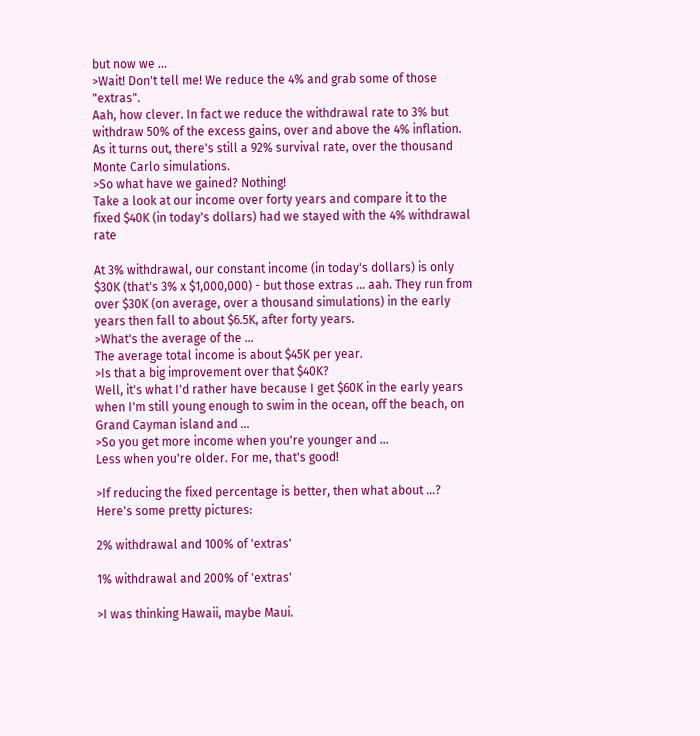but now we ...
>Wait! Don't tell me! We reduce the 4% and grab some of those "extras".
Aah, how clever. In fact we reduce the withdrawal rate to 3% but withdraw 50% of the excess gains, over and above the 4% inflation. As it turns out, there's still a 92% survival rate, over the thousand Monte Carlo simulations.
>So what have we gained? Nothing!
Take a look at our income over forty years and compare it to the fixed $40K (in today's dollars) had we stayed with the 4% withdrawal rate

At 3% withdrawal, our constant income (in today's dollars) is only $30K (that's 3% x $1,000,000) - but those extras ... aah. They run from over $30K (on average, over a thousand simulations) in the early years then fall to about $6.5K, after forty years.
>What's the average of the ...
The average total income is about $45K per year.
>Is that a big improvement over that $40K?
Well, it's what I'd rather have because I get $60K in the early years when I'm still young enough to swim in the ocean, off the beach, on Grand Cayman island and ...
>So you get more income when you're younger and ...
Less when you're older. For me, that's good!

>If reducing the fixed percentage is better, then what about ...?
Here's some pretty pictures:

2% withdrawal and 100% of 'extras'

1% withdrawal and 200% of 'extras'

>I was thinking Hawaii, maybe Maui.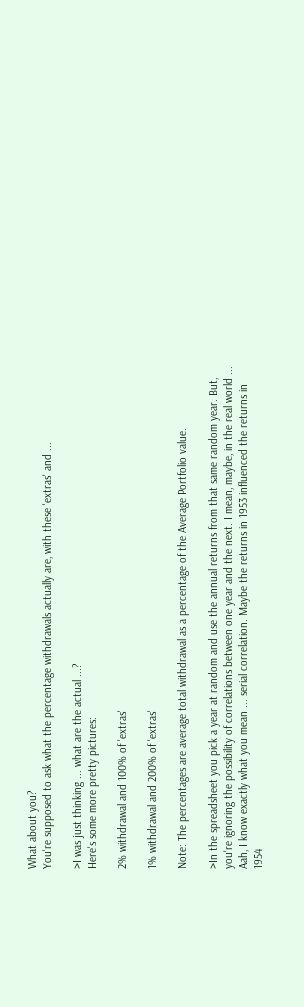What about you?
You're supposed to ask what the percentage withdrawals actually are, with these 'extras' and ...

>I was just thinking ... what are the actual ...?
Here's some more pretty pictures:

2% withdrawal and 100% of 'extras'

1% withdrawal and 200% of 'extras'

Note: The percentages are average total withdrawal as a percentage of the Average Portfolio value.

>In the spreadsheet you pick a year at random and use the annual returns from that same random year. But, you're ignoring the possibility of correlations between one year and the next. I mean, maybe, in the real world ...
Aah, I know exactly what you mean ... serial correlation. Maybe the returns in 1953 influenced the returns in 1954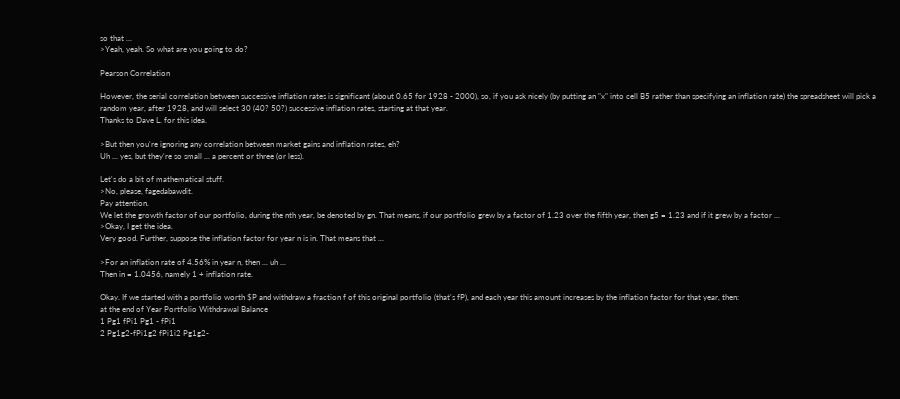so that ...
>Yeah, yeah. So what are you going to do?

Pearson Correlation

However, the serial correlation between successive inflation rates is significant (about 0.65 for 1928 - 2000), so, if you ask nicely (by putting an "x" into cell B5 rather than specifying an inflation rate) the spreadsheet will pick a random year, after 1928, and will select 30 (40? 50?) successive inflation rates, starting at that year.
Thanks to Dave L. for this idea.

>But then you're ignoring any correlation between market gains and inflation rates, eh?
Uh ... yes, but they're so small ... a percent or three (or less).

Let's do a bit of mathematical stuff.
>No, please, fagedabawdit.
Pay attention.
We let the growth factor of our portfolio, during the nth year, be denoted by gn. That means, if our portfolio grew by a factor of 1.23 over the fifth year, then g5 = 1.23 and if it grew by a factor ...
>Okay, I get the idea.
Very good. Further, suppose the inflation factor for year n is in. That means that ...

>For an inflation rate of 4.56% in year n, then ... uh ...
Then in = 1.0456, namely 1 + inflation rate.

Okay. If we started with a portfolio worth $P and withdraw a fraction f of this original portfolio (that's fP), and each year this amount increases by the inflation factor for that year, then:
at the end of Year Portfolio Withdrawal Balance
1 Pg1 fPi1 Pg1 - fPi1
2 Pg1g2-fPi1g2 fPi1i2 Pg1g2-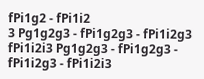fPi1g2 - fPi1i2
3 Pg1g2g3 - fPi1g2g3 - fPi1i2g3 fPi1i2i3 Pg1g2g3 - fPi1g2g3 - fPi1i2g3 - fPi1i2i3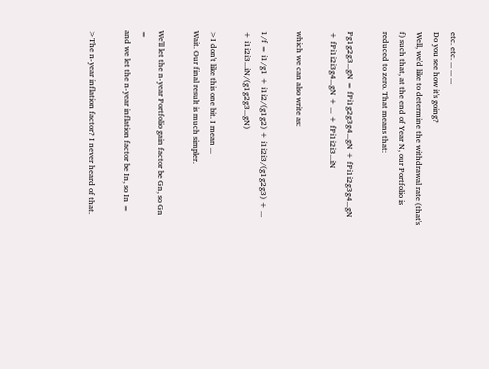etc. etc. ... ... ...
Do you see how it's going?
Well, we'd like to determine the withdrawal rate (that's f) such that, at the end of Year N, our Portfolio is reduced to zero. That means that:

Pg1g2g3...gN = fPi1g2g3g4...gN + fPi1i2g3g4...gN + fPi1i2i3g4...gN + ... + fPi1i2i3...iN

which we can also write as:

1/f = i1/g1 + i1i2/(g1g2) + i1i2i3/(g1g2g3) + ... + i1i2i3...iN/(g1g2g3...gN)

>I don't like this one bit. I mean ...
Wait. Our final result is much simpler.

We'll let the n-year Portfolio gain factor be Gn, so Gn =
and we let the n-year inflation factor be In, so In =

>The n-year inflation factor? I never heard of that.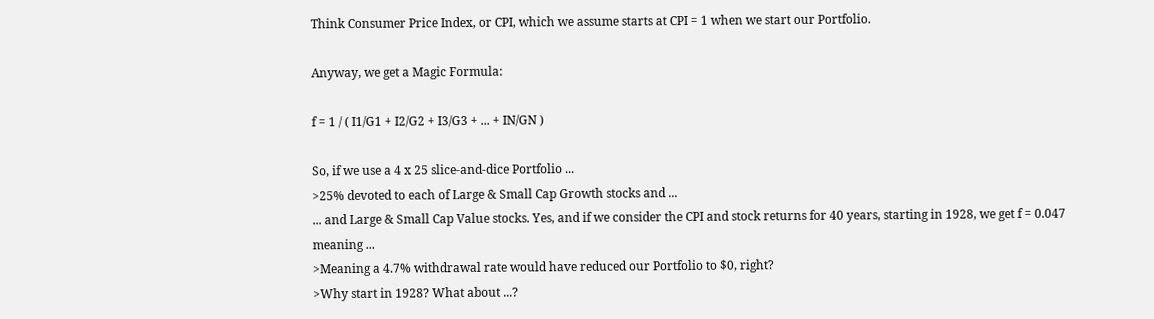Think Consumer Price Index, or CPI, which we assume starts at CPI = 1 when we start our Portfolio.

Anyway, we get a Magic Formula:

f = 1 / ( I1/G1 + I2/G2 + I3/G3 + ... + IN/GN )

So, if we use a 4 x 25 slice-and-dice Portfolio ...
>25% devoted to each of Large & Small Cap Growth stocks and ...
... and Large & Small Cap Value stocks. Yes, and if we consider the CPI and stock returns for 40 years, starting in 1928, we get f = 0.047 meaning ...
>Meaning a 4.7% withdrawal rate would have reduced our Portfolio to $0, right?
>Why start in 1928? What about ...?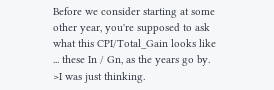Before we consider starting at some other year, you're supposed to ask what this CPI/Total_Gain looks like ... these In / Gn, as the years go by.
>I was just thinking.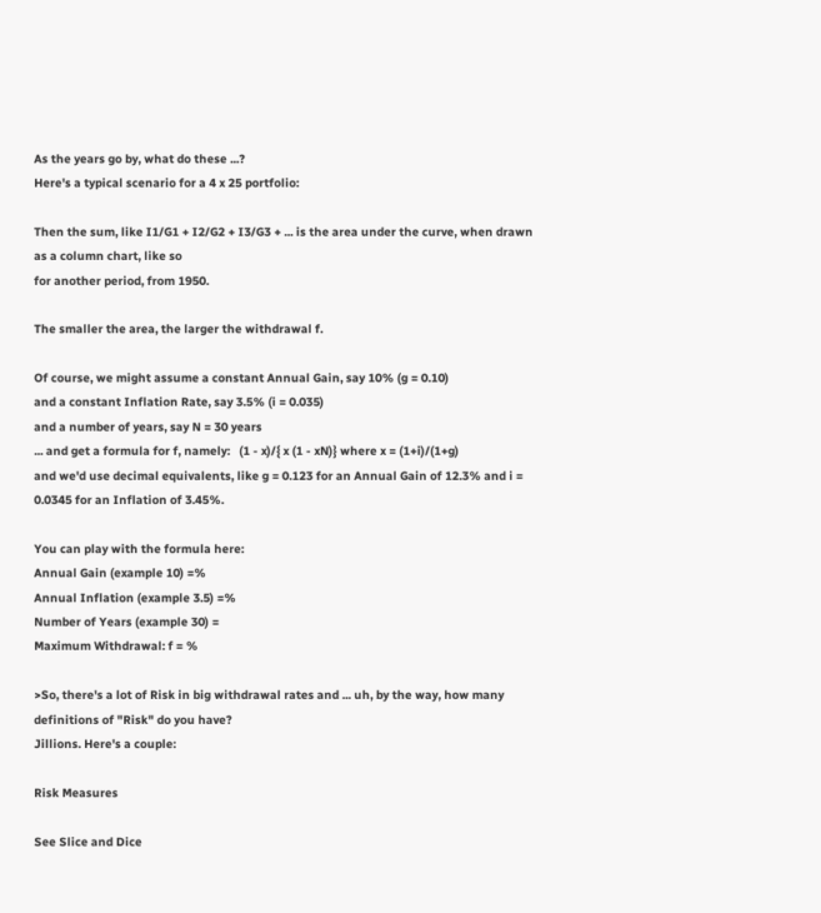As the years go by, what do these ...?
Here's a typical scenario for a 4 x 25 portfolio:

Then the sum, like I1/G1 + I2/G2 + I3/G3 + ... is the area under the curve, when drawn as a column chart, like so
for another period, from 1950.

The smaller the area, the larger the withdrawal f.

Of course, we might assume a constant Annual Gain, say 10% (g = 0.10)
and a constant Inflation Rate, say 3.5% (i = 0.035)
and a number of years, say N = 30 years
... and get a formula for f, namely:   (1 - x)/{ x (1 - xN)} where x = (1+i)/(1+g)
and we'd use decimal equivalents, like g = 0.123 for an Annual Gain of 12.3% and i = 0.0345 for an Inflation of 3.45%.

You can play with the formula here:
Annual Gain (example 10) =%
Annual Inflation (example 3.5) =%
Number of Years (example 30) =
Maximum Withdrawal: f = %

>So, there's a lot of Risk in big withdrawal rates and ... uh, by the way, how many definitions of "Risk" do you have?
Jillions. Here's a couple:

Risk Measures

See Slice and Dice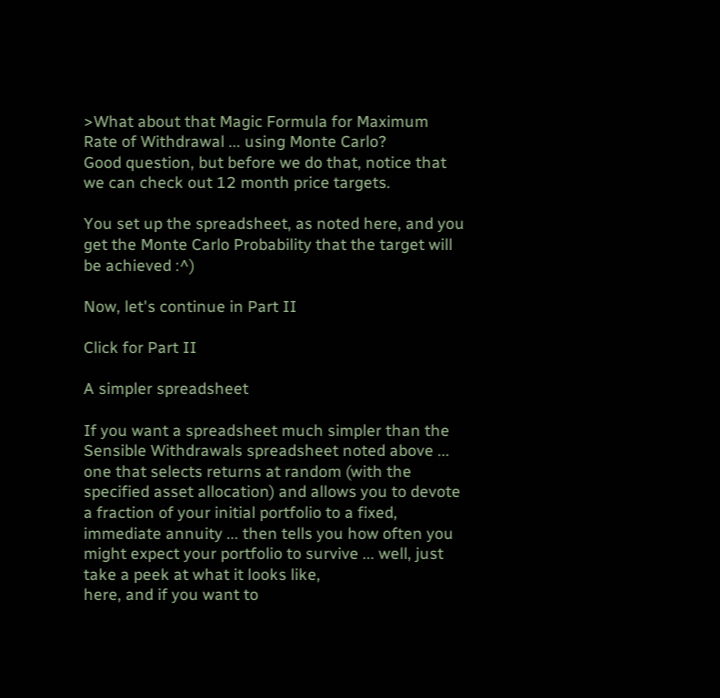>What about that Magic Formula for Maximum Rate of Withdrawal ... using Monte Carlo?
Good question, but before we do that, notice that we can check out 12 month price targets.

You set up the spreadsheet, as noted here, and you get the Monte Carlo Probability that the target will be achieved :^)

Now, let's continue in Part II

Click for Part II

A simpler spreadsheet

If you want a spreadsheet much simpler than the Sensible Withdrawals spreadsheet noted above ... one that selects returns at random (with the specified asset allocation) and allows you to devote a fraction of your initial portfolio to a fixed, immediate annuity ... then tells you how often you might expect your portfolio to survive ... well, just take a peek at what it looks like,
here, and if you want to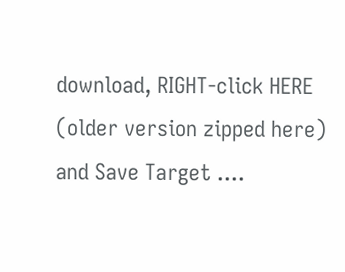download, RIGHT-click HERE (older version zipped here) and Save Target ....